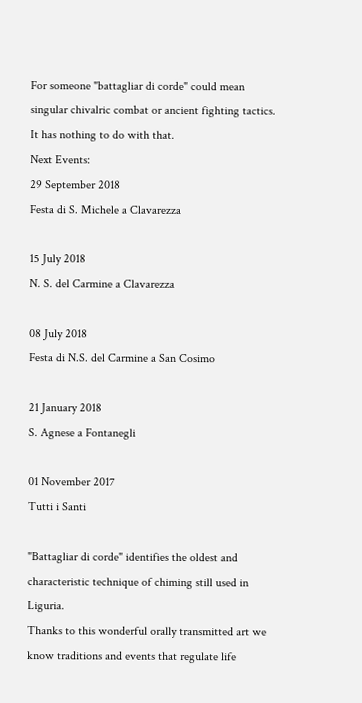For someone "battagliar di corde" could mean singular chivalric combat or ancient fighting tactics. It has nothing to do with that.
Next Events:
29 September 2018
Festa di S. Michele a Clavarezza

15 July 2018
N. S. del Carmine a Clavarezza

08 July 2018
Festa di N.S. del Carmine a San Cosimo

21 January 2018
S. Agnese a Fontanegli

01 November 2017
Tutti i Santi

"Battagliar di corde" identifies the oldest and characteristic technique of chiming still used in Liguria.
Thanks to this wonderful orally transmitted art we know traditions and events that regulate life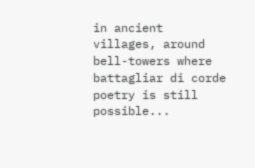in ancient villages, around bell-towers where battagliar di corde poetry is still possible...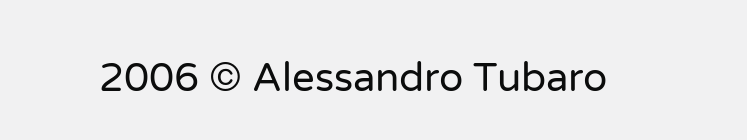2006 © Alessandro Tubaro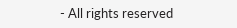- All rights reserved